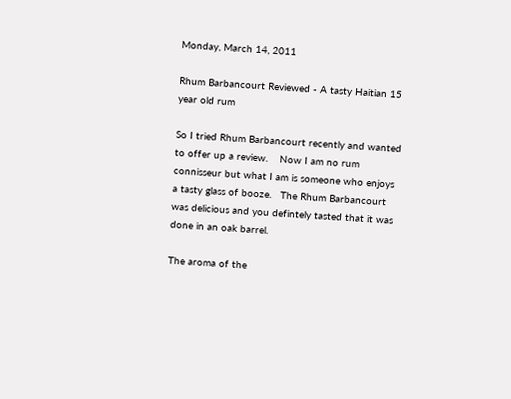Monday, March 14, 2011

Rhum Barbancourt Reviewed - A tasty Haitian 15 year old rum

So I tried Rhum Barbancourt recently and wanted to offer up a review.    Now I am no rum connisseur but what I am is someone who enjoys a tasty glass of booze.   The Rhum Barbancourt was delicious and you defintely tasted that it was done in an oak barrel.

The aroma of the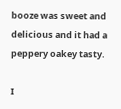booze was sweet and delicious and it had a peppery oakey tasty.

I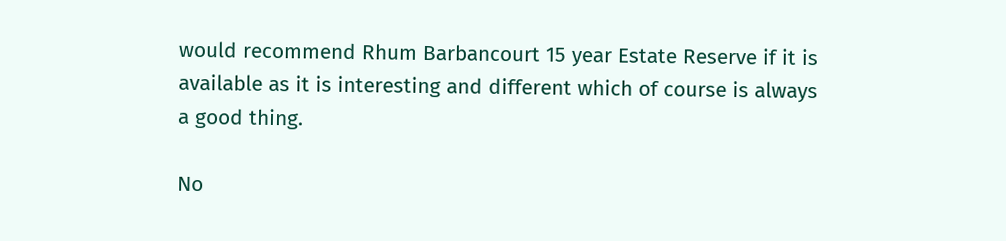would recommend Rhum Barbancourt 15 year Estate Reserve if it is available as it is interesting and different which of course is always a good thing.

No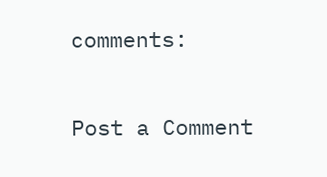comments:

Post a Comment